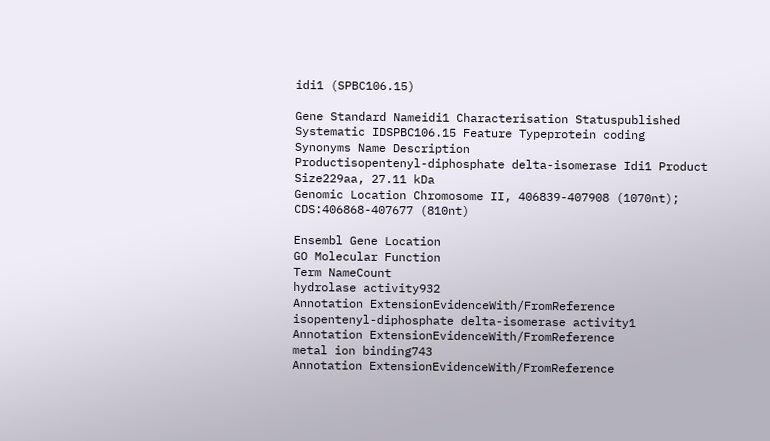idi1 (SPBC106.15)

Gene Standard Nameidi1 Characterisation Statuspublished
Systematic IDSPBC106.15 Feature Typeprotein coding
Synonyms Name Description
Productisopentenyl-diphosphate delta-isomerase Idi1 Product Size229aa, 27.11 kDa
Genomic Location Chromosome II, 406839-407908 (1070nt); CDS:406868-407677 (810nt)

Ensembl Gene Location
GO Molecular Function
Term NameCount
hydrolase activity932
Annotation ExtensionEvidenceWith/FromReference
isopentenyl-diphosphate delta-isomerase activity1
Annotation ExtensionEvidenceWith/FromReference
metal ion binding743
Annotation ExtensionEvidenceWith/FromReference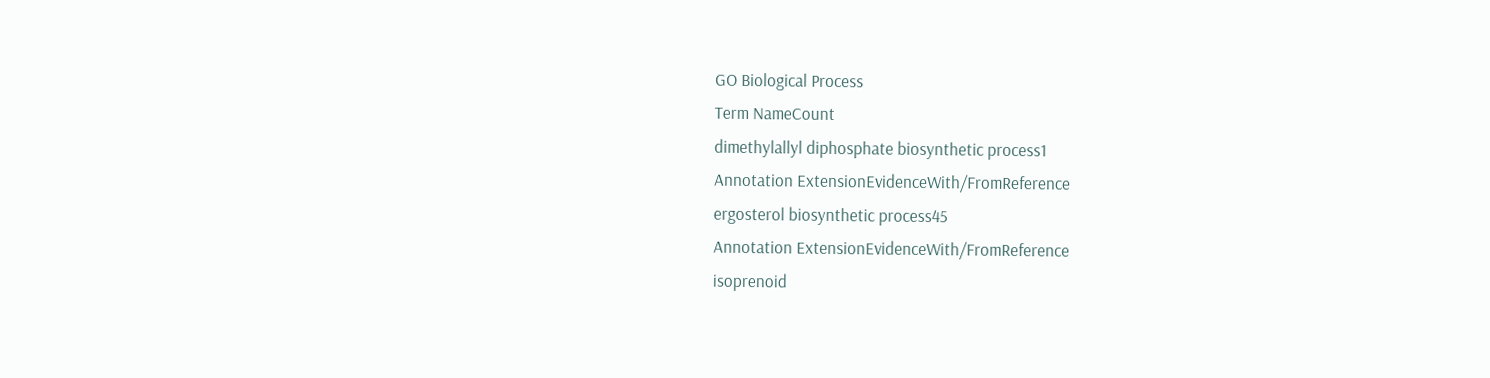GO Biological Process
Term NameCount
dimethylallyl diphosphate biosynthetic process1
Annotation ExtensionEvidenceWith/FromReference
ergosterol biosynthetic process45
Annotation ExtensionEvidenceWith/FromReference
isoprenoid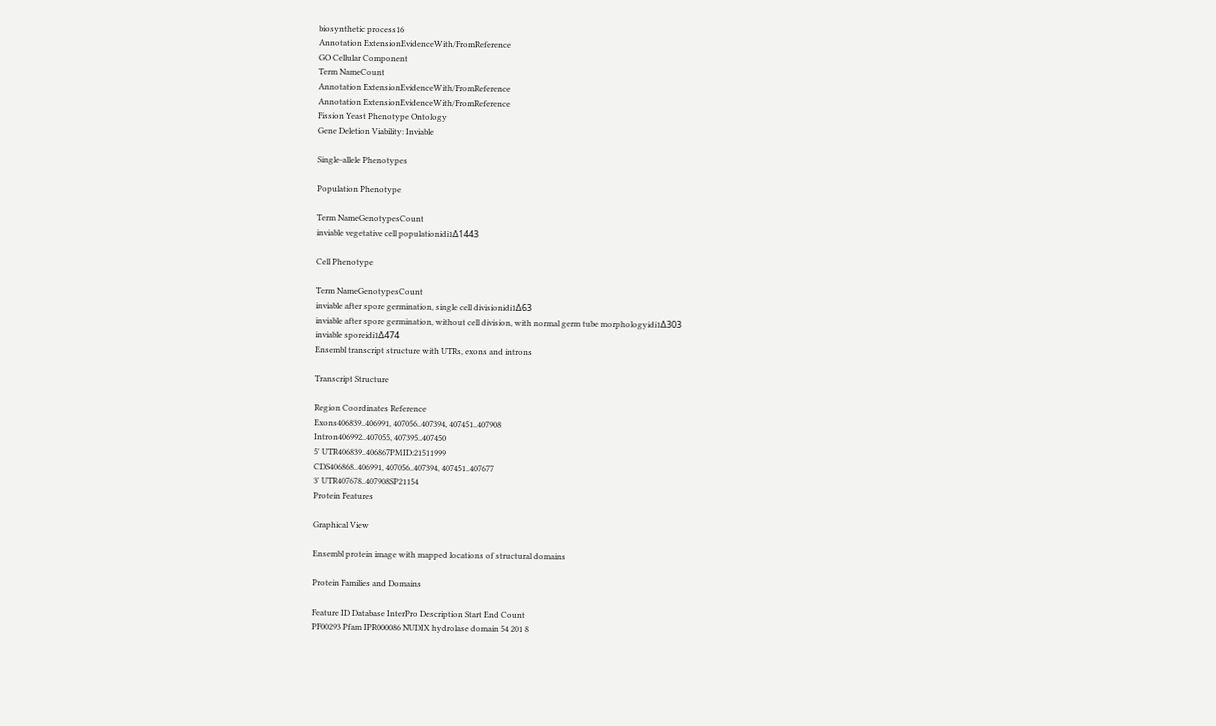biosynthetic process16
Annotation ExtensionEvidenceWith/FromReference
GO Cellular Component
Term NameCount
Annotation ExtensionEvidenceWith/FromReference
Annotation ExtensionEvidenceWith/FromReference
Fission Yeast Phenotype Ontology
Gene Deletion Viability: Inviable

Single-allele Phenotypes

Population Phenotype

Term NameGenotypesCount
inviable vegetative cell populationidi1Δ1443

Cell Phenotype

Term NameGenotypesCount
inviable after spore germination, single cell divisionidi1Δ63
inviable after spore germination, without cell division, with normal germ tube morphologyidi1Δ303
inviable sporeidi1Δ474
Ensembl transcript structure with UTRs, exons and introns

Transcript Structure

Region Coordinates Reference
Exons406839..406991, 407056..407394, 407451..407908
Intron406992..407055, 407395..407450
5' UTR406839..406867PMID:21511999
CDS406868..406991, 407056..407394, 407451..407677
3' UTR407678..407908SP21154
Protein Features

Graphical View

Ensembl protein image with mapped locations of structural domains

Protein Families and Domains

Feature ID Database InterPro Description Start End Count
PF00293 Pfam IPR000086 NUDIX hydrolase domain 54 201 8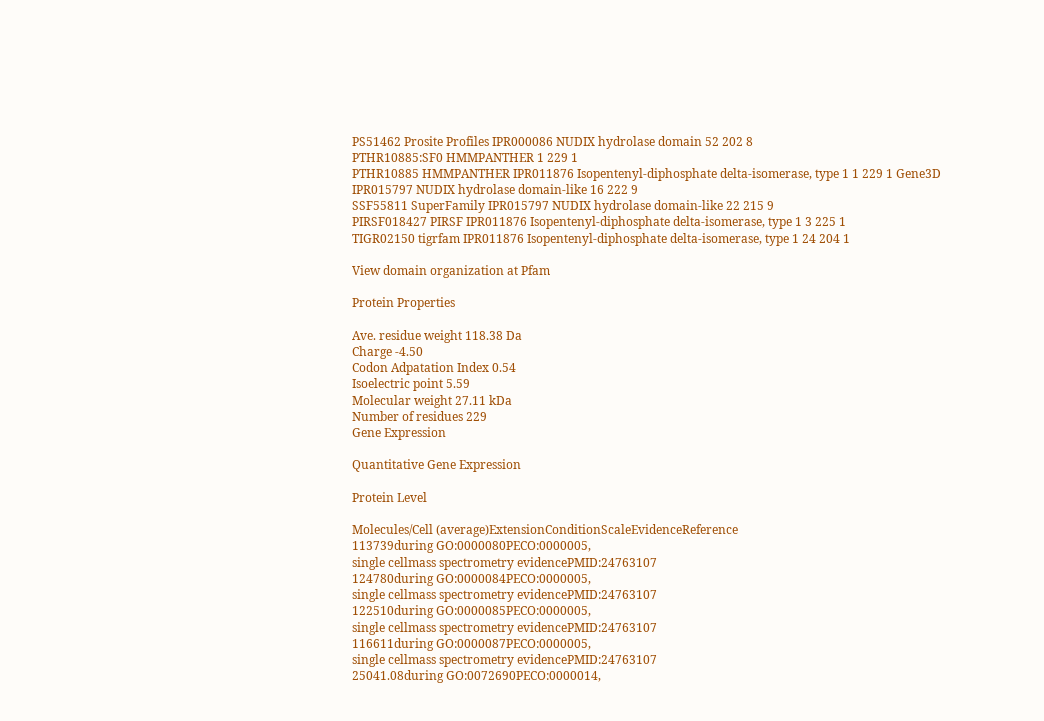PS51462 Prosite Profiles IPR000086 NUDIX hydrolase domain 52 202 8
PTHR10885:SF0 HMMPANTHER 1 229 1
PTHR10885 HMMPANTHER IPR011876 Isopentenyl-diphosphate delta-isomerase, type 1 1 229 1 Gene3D IPR015797 NUDIX hydrolase domain-like 16 222 9
SSF55811 SuperFamily IPR015797 NUDIX hydrolase domain-like 22 215 9
PIRSF018427 PIRSF IPR011876 Isopentenyl-diphosphate delta-isomerase, type 1 3 225 1
TIGR02150 tigrfam IPR011876 Isopentenyl-diphosphate delta-isomerase, type 1 24 204 1

View domain organization at Pfam

Protein Properties

Ave. residue weight 118.38 Da
Charge -4.50
Codon Adpatation Index 0.54
Isoelectric point 5.59
Molecular weight 27.11 kDa
Number of residues 229
Gene Expression

Quantitative Gene Expression

Protein Level

Molecules/Cell (average)ExtensionConditionScaleEvidenceReference
113739during GO:0000080PECO:0000005,
single cellmass spectrometry evidencePMID:24763107
124780during GO:0000084PECO:0000005,
single cellmass spectrometry evidencePMID:24763107
122510during GO:0000085PECO:0000005,
single cellmass spectrometry evidencePMID:24763107
116611during GO:0000087PECO:0000005,
single cellmass spectrometry evidencePMID:24763107
25041.08during GO:0072690PECO:0000014,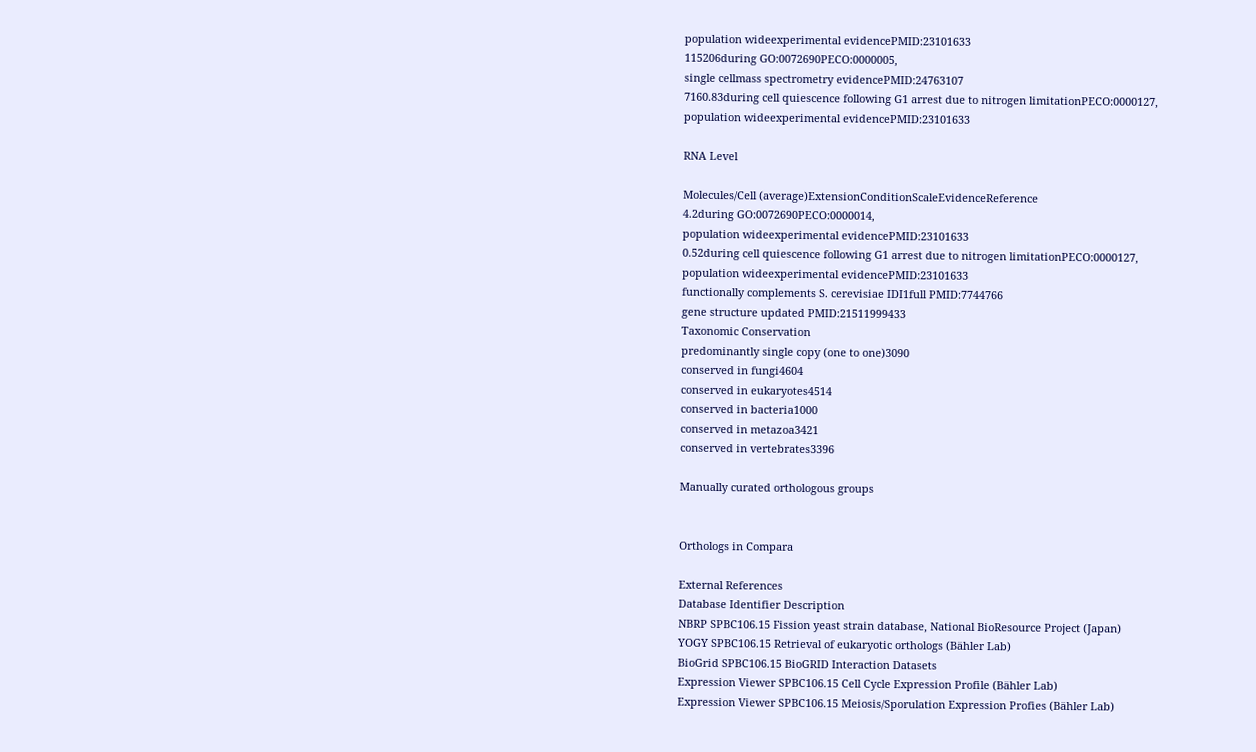population wideexperimental evidencePMID:23101633
115206during GO:0072690PECO:0000005,
single cellmass spectrometry evidencePMID:24763107
7160.83during cell quiescence following G1 arrest due to nitrogen limitationPECO:0000127,
population wideexperimental evidencePMID:23101633

RNA Level

Molecules/Cell (average)ExtensionConditionScaleEvidenceReference
4.2during GO:0072690PECO:0000014,
population wideexperimental evidencePMID:23101633
0.52during cell quiescence following G1 arrest due to nitrogen limitationPECO:0000127,
population wideexperimental evidencePMID:23101633
functionally complements S. cerevisiae IDI1full PMID:7744766
gene structure updated PMID:21511999433
Taxonomic Conservation
predominantly single copy (one to one)3090
conserved in fungi4604
conserved in eukaryotes4514
conserved in bacteria1000
conserved in metazoa3421
conserved in vertebrates3396

Manually curated orthologous groups


Orthologs in Compara

External References
Database Identifier Description
NBRP SPBC106.15 Fission yeast strain database, National BioResource Project (Japan)
YOGY SPBC106.15 Retrieval of eukaryotic orthologs (Bähler Lab)
BioGrid SPBC106.15 BioGRID Interaction Datasets
Expression Viewer SPBC106.15 Cell Cycle Expression Profile (Bähler Lab)
Expression Viewer SPBC106.15 Meiosis/Sporulation Expression Profies (Bähler Lab)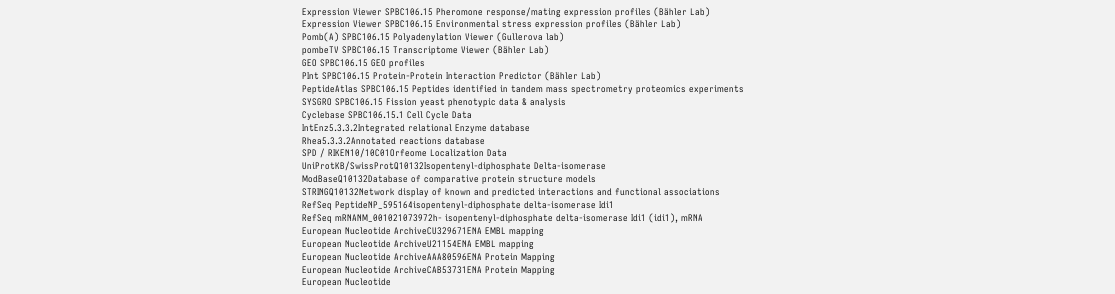Expression Viewer SPBC106.15 Pheromone response/mating expression profiles (Bähler Lab)
Expression Viewer SPBC106.15 Environmental stress expression profiles (Bähler Lab)
Pomb(A) SPBC106.15 Polyadenylation Viewer (Gullerova lab)
pombeTV SPBC106.15 Transcriptome Viewer (Bähler Lab)
GEO SPBC106.15 GEO profiles
PInt SPBC106.15 Protein-Protein Interaction Predictor (Bähler Lab)
PeptideAtlas SPBC106.15 Peptides identified in tandem mass spectrometry proteomics experiments
SYSGRO SPBC106.15 Fission yeast phenotypic data & analysis
Cyclebase SPBC106.15.1 Cell Cycle Data
IntEnz5.3.3.2Integrated relational Enzyme database
Rhea5.3.3.2Annotated reactions database
SPD / RIKEN10/10C01Orfeome Localization Data
UniProtKB/SwissProtQ10132Isopentenyl-diphosphate Delta-isomerase
ModBaseQ10132Database of comparative protein structure models
STRINGQ10132Network display of known and predicted interactions and functional associations
RefSeq PeptideNP_595164isopentenyl-diphosphate delta-isomerase Idi1
RefSeq mRNANM_001021073972h- isopentenyl-diphosphate delta-isomerase Idi1 (idi1), mRNA
European Nucleotide ArchiveCU329671ENA EMBL mapping
European Nucleotide ArchiveU21154ENA EMBL mapping
European Nucleotide ArchiveAAA80596ENA Protein Mapping
European Nucleotide ArchiveCAB53731ENA Protein Mapping
European Nucleotide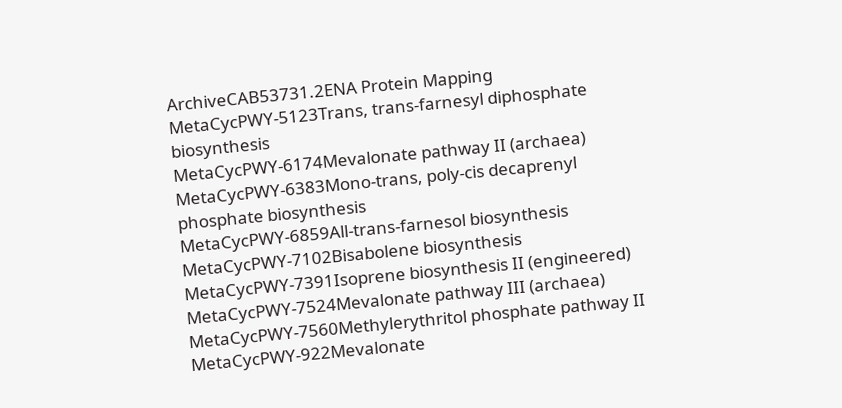ArchiveCAB53731.2ENA Protein Mapping
MetaCycPWY-5123Trans, trans-farnesyl diphosphate biosynthesis
MetaCycPWY-6174Mevalonate pathway II (archaea)
MetaCycPWY-6383Mono-trans, poly-cis decaprenyl phosphate biosynthesis
MetaCycPWY-6859All-trans-farnesol biosynthesis
MetaCycPWY-7102Bisabolene biosynthesis
MetaCycPWY-7391Isoprene biosynthesis II (engineered)
MetaCycPWY-7524Mevalonate pathway III (archaea)
MetaCycPWY-7560Methylerythritol phosphate pathway II
MetaCycPWY-922Mevalonate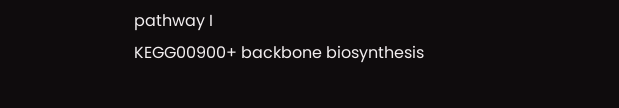pathway I
KEGG00900+ backbone biosynthesis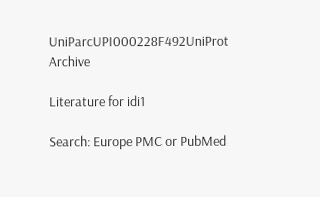UniParcUPI000228F492UniProt Archive

Literature for idi1

Search: Europe PMC or PubMed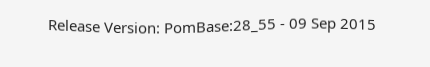Release Version: PomBase:28_55 - 09 Sep 2015